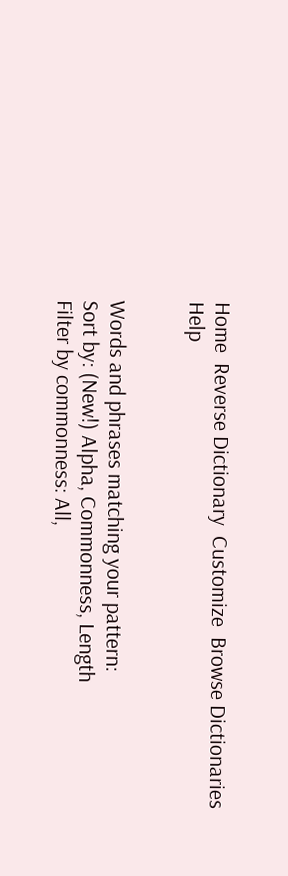Home  Reverse Dictionary  Customize  Browse Dictionaries   Help


Words and phrases matching your pattern:
Sort by: (New!) Alpha, Commonness, Length
Filter by commonness: All,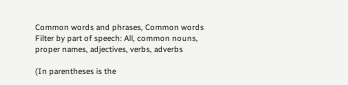Common words and phrases, Common words
Filter by part of speech: All, common nouns, proper names, adjectives, verbs, adverbs

(In parentheses is the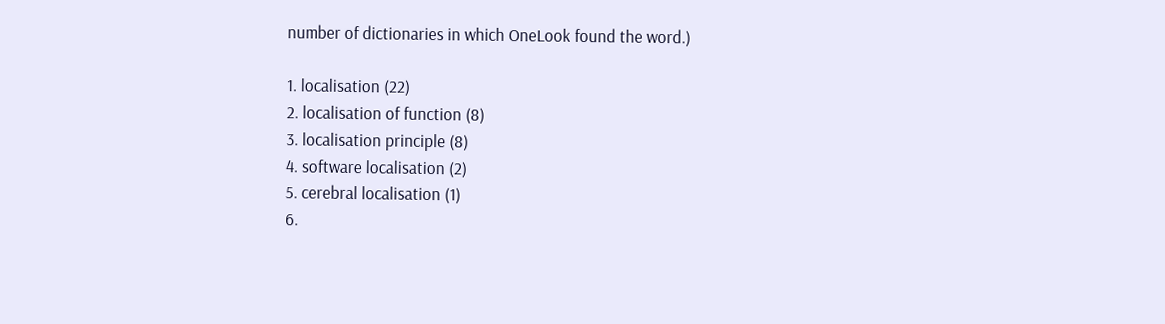number of dictionaries in which OneLook found the word.)

1. localisation (22)
2. localisation of function (8)
3. localisation principle (8)
4. software localisation (2)
5. cerebral localisation (1)
6.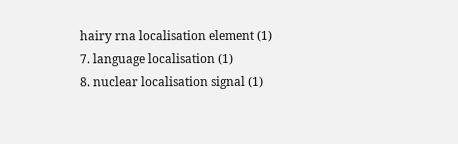hairy rna localisation element (1)
7. language localisation (1)
8. nuclear localisation signal (1)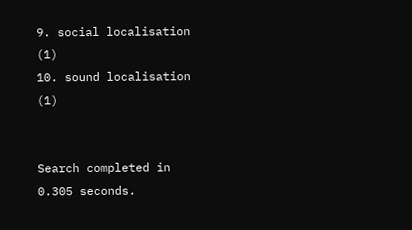9. social localisation (1)
10. sound localisation (1)


Search completed in 0.305 seconds.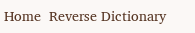Home  Reverse Dictionary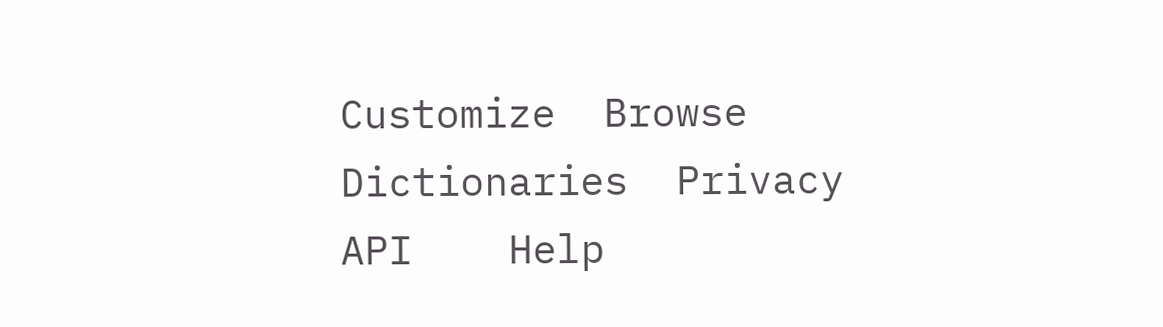Customize  Browse Dictionaries  Privacy API    Help